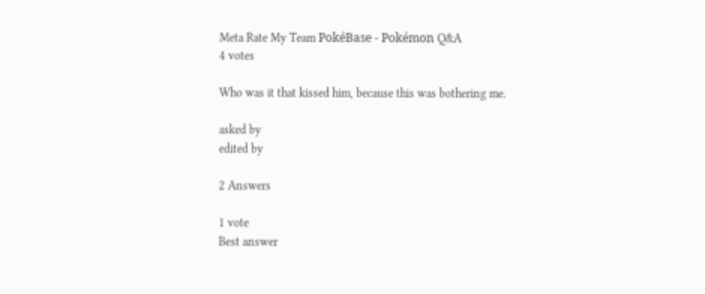Meta Rate My Team PokéBase - Pokémon Q&A
4 votes

Who was it that kissed him, because this was bothering me.

asked by
edited by

2 Answers

1 vote
Best answer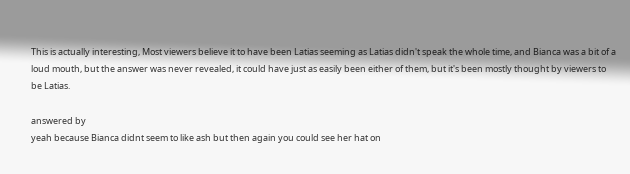This is actually interesting, Most viewers believe it to have been Latias seeming as Latias didn't speak the whole time, and Bianca was a bit of a loud mouth, but the answer was never revealed, it could have just as easily been either of them, but it's been mostly thought by viewers to be Latias.

answered by
yeah because Bianca didnt seem to like ash but then again you could see her hat on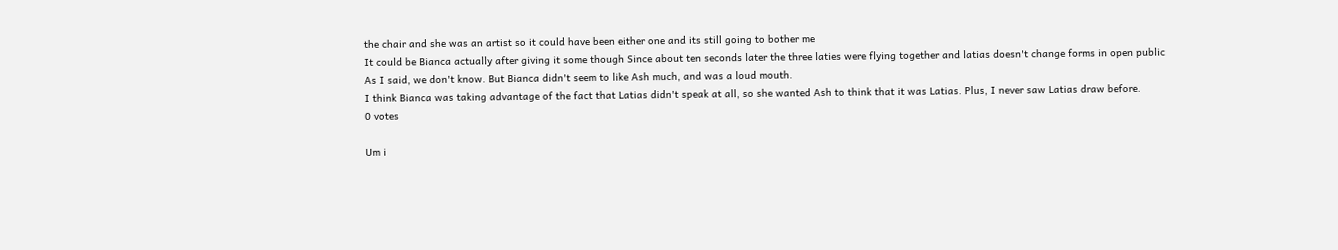the chair and she was an artist so it could have been either one and its still going to bother me
It could be Bianca actually after giving it some though Since about ten seconds later the three laties were flying together and latias doesn't change forms in open public
As I said, we don't know. But Bianca didn't seem to like Ash much, and was a loud mouth.
I think Bianca was taking advantage of the fact that Latias didn't speak at all, so she wanted Ash to think that it was Latias. Plus, I never saw Latias draw before.
0 votes

Um i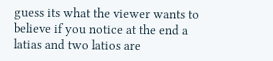guess its what the viewer wants to believe if you notice at the end a latias and two latios are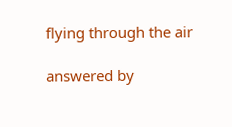flying through the air

answered by